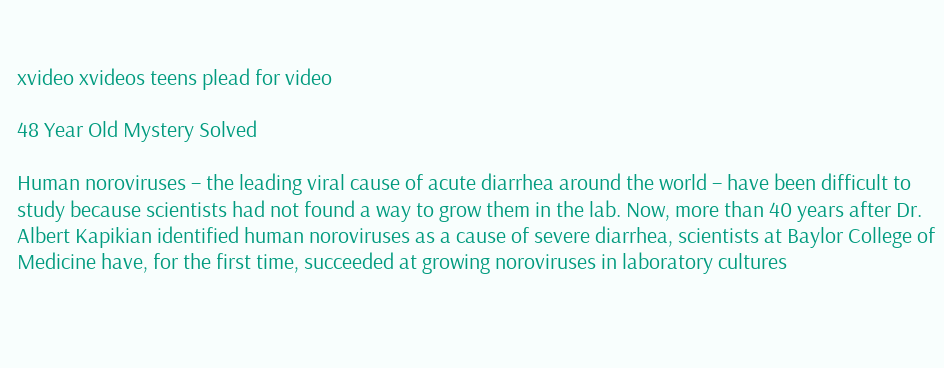xvideo xvideos teens plead for video

48 Year Old Mystery Solved

Human noroviruses – the leading viral cause of acute diarrhea around the world – have been difficult to study because scientists had not found a way to grow them in the lab. Now, more than 40 years after Dr. Albert Kapikian identified human noroviruses as a cause of severe diarrhea, scientists at Baylor College of Medicine have, for the first time, succeeded at growing noroviruses in laboratory cultures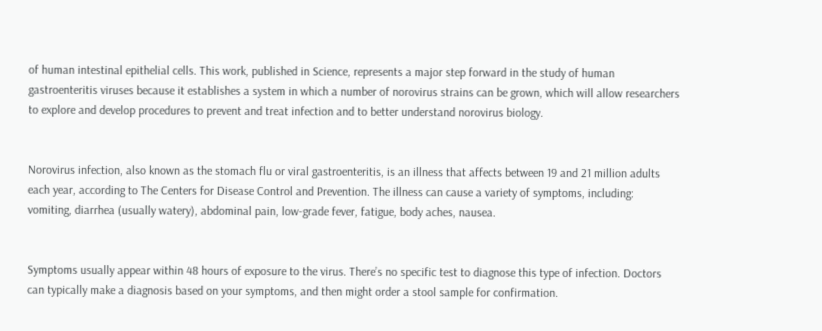of human intestinal epithelial cells. This work, published in Science, represents a major step forward in the study of human gastroenteritis viruses because it establishes a system in which a number of norovirus strains can be grown, which will allow researchers to explore and develop procedures to prevent and treat infection and to better understand norovirus biology.


Norovirus infection, also known as the stomach flu or viral gastroenteritis, is an illness that affects between 19 and 21 million adults each year, according to The Centers for Disease Control and Prevention. The illness can cause a variety of symptoms, including: vomiting, diarrhea (usually watery), abdominal pain, low-grade fever, fatigue, body aches, nausea.


Symptoms usually appear within 48 hours of exposure to the virus. There’s no specific test to diagnose this type of infection. Doctors can typically make a diagnosis based on your symptoms, and then might order a stool sample for confirmation.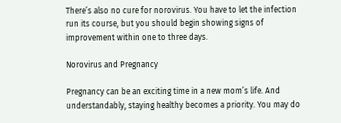There’s also no cure for norovirus. You have to let the infection run its course, but you should begin showing signs of improvement within one to three days.

Norovirus and Pregnancy

Pregnancy can be an exciting time in a new mom’s life. And understandably, staying healthy becomes a priority. You may do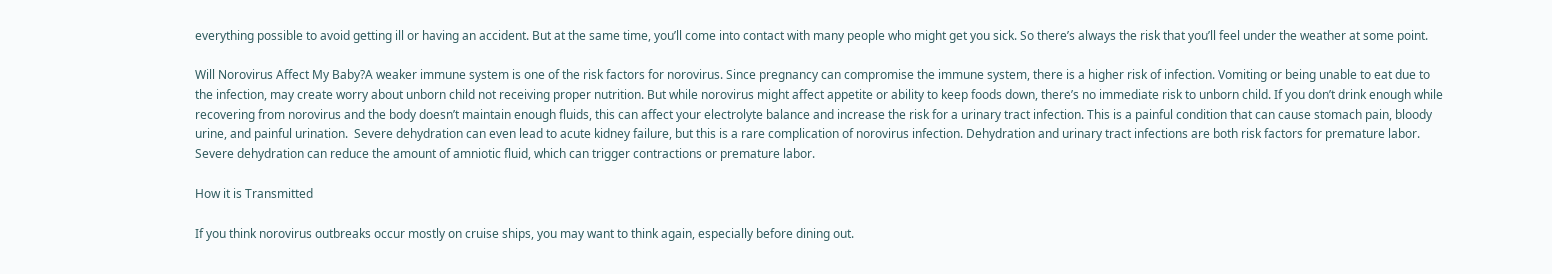everything possible to avoid getting ill or having an accident. But at the same time, you’ll come into contact with many people who might get you sick. So there’s always the risk that you’ll feel under the weather at some point.

Will Norovirus Affect My Baby?A weaker immune system is one of the risk factors for norovirus. Since pregnancy can compromise the immune system, there is a higher risk of infection. Vomiting or being unable to eat due to the infection, may create worry about unborn child not receiving proper nutrition. But while norovirus might affect appetite or ability to keep foods down, there’s no immediate risk to unborn child. If you don’t drink enough while recovering from norovirus and the body doesn’t maintain enough fluids, this can affect your electrolyte balance and increase the risk for a urinary tract infection. This is a painful condition that can cause stomach pain, bloody urine, and painful urination.  Severe dehydration can even lead to acute kidney failure, but this is a rare complication of norovirus infection. Dehydration and urinary tract infections are both risk factors for premature labor. Severe dehydration can reduce the amount of amniotic fluid, which can trigger contractions or premature labor.

How it is Transmitted

If you think norovirus outbreaks occur mostly on cruise ships, you may want to think again, especially before dining out.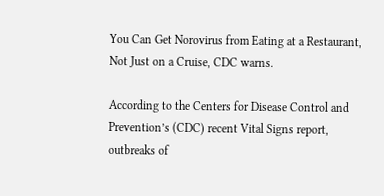You Can Get Norovirus from Eating at a Restaurant, Not Just on a Cruise, CDC warns.

According to the Centers for Disease Control and Prevention’s (CDC) recent Vital Signs report, outbreaks of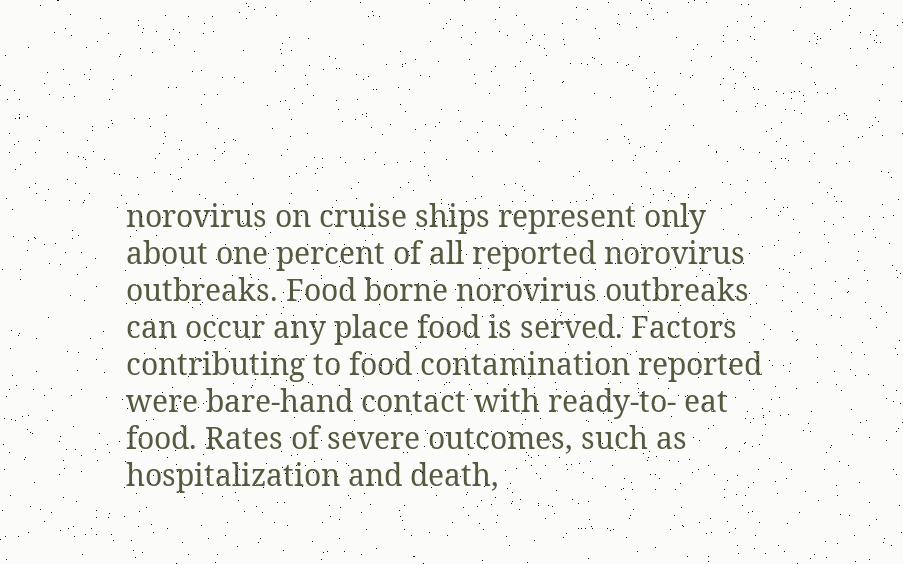norovirus on cruise ships represent only about one percent of all reported norovirus outbreaks. Food borne norovirus outbreaks can occur any place food is served. Factors contributing to food contamination reported were bare-hand contact with ready-to- eat food. Rates of severe outcomes, such as hospitalization and death,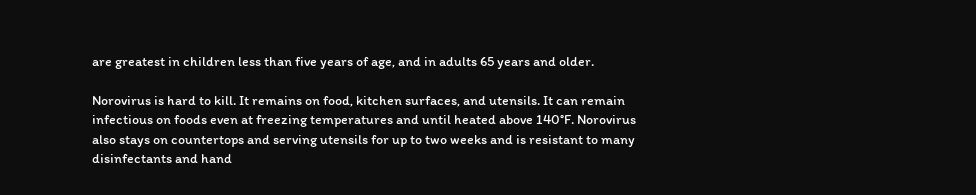are greatest in children less than five years of age, and in adults 65 years and older.

Norovirus is hard to kill. It remains on food, kitchen surfaces, and utensils. It can remain infectious on foods even at freezing temperatures and until heated above 140°F. Norovirus also stays on countertops and serving utensils for up to two weeks and is resistant to many disinfectants and hand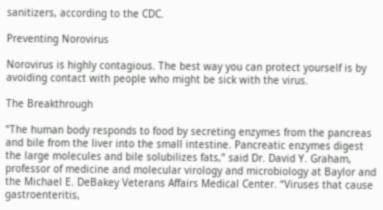sanitizers, according to the CDC.

Preventing Norovirus

Norovirus is highly contagious. The best way you can protect yourself is by avoiding contact with people who might be sick with the virus.

The Breakthrough

“The human body responds to food by secreting enzymes from the pancreas and bile from the liver into the small intestine. Pancreatic enzymes digest the large molecules and bile solubilizes fats,” said Dr. David Y. Graham, professor of medicine and molecular virology and microbiology at Baylor and the Michael E. DeBakey Veterans Affairs Medical Center. “Viruses that cause gastroenteritis,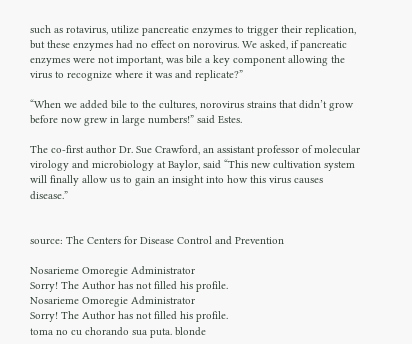such as rotavirus, utilize pancreatic enzymes to trigger their replication, but these enzymes had no effect on norovirus. We asked, if pancreatic enzymes were not important, was bile a key component allowing the virus to recognize where it was and replicate?”

“When we added bile to the cultures, norovirus strains that didn’t grow before now grew in large numbers!” said Estes.

The co-first author Dr. Sue Crawford, an assistant professor of molecular virology and microbiology at Baylor, said “This new cultivation system will finally allow us to gain an insight into how this virus causes disease.”


source: The Centers for Disease Control and Prevention

Nosarieme Omoregie Administrator
Sorry! The Author has not filled his profile.
Nosarieme Omoregie Administrator
Sorry! The Author has not filled his profile.
toma no cu chorando sua puta. blonde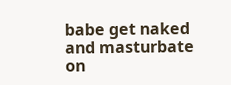babe get naked and masturbate on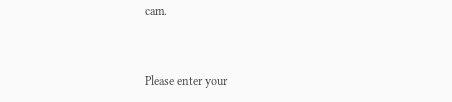cam.


Please enter your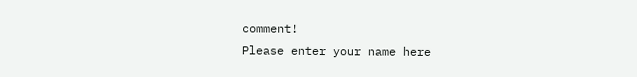comment!
Please enter your name here